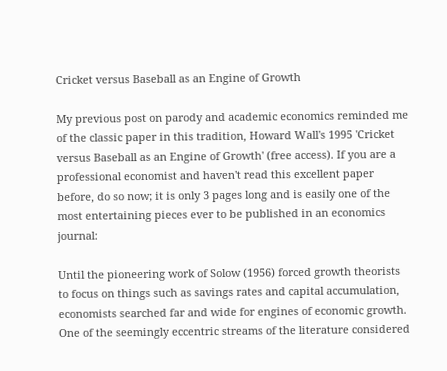Cricket versus Baseball as an Engine of Growth

My previous post on parody and academic economics reminded me of the classic paper in this tradition, Howard Wall's 1995 'Cricket versus Baseball as an Engine of Growth' (free access). If you are a professional economist and haven't read this excellent paper before, do so now; it is only 3 pages long and is easily one of the most entertaining pieces ever to be published in an economics journal:

Until the pioneering work of Solow (1956) forced growth theorists to focus on things such as savings rates and capital accumulation, economists searched far and wide for engines of economic growth. One of the seemingly eccentric streams of the literature considered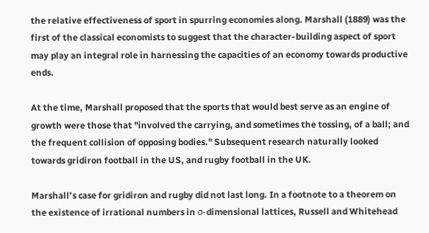the relative effectiveness of sport in spurring economies along. Marshall (1889) was the first of the classical economists to suggest that the character-building aspect of sport may play an integral role in harnessing the capacities of an economy towards productive ends.

At the time, Marshall proposed that the sports that would best serve as an engine of growth were those that "involved the carrying, and sometimes the tossing, of a ball; and the frequent collision of opposing bodies." Subsequent research naturally looked towards gridiron football in the US, and rugby football in the UK.

Marshall’s case for gridiron and rugby did not last long. In a footnote to a theorem on the existence of irrational numbers in σ-dimensional lattices, Russell and Whitehead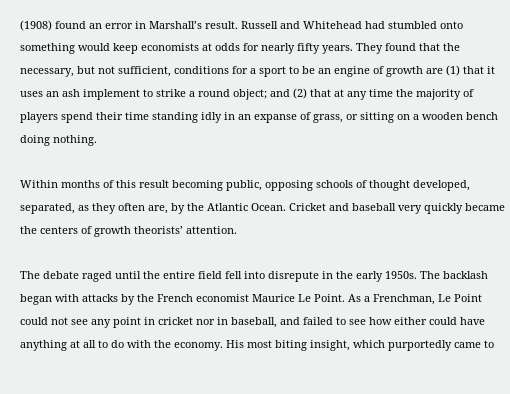(1908) found an error in Marshall’s result. Russell and Whitehead had stumbled onto something would keep economists at odds for nearly fifty years. They found that the necessary, but not sufficient, conditions for a sport to be an engine of growth are (1) that it uses an ash implement to strike a round object; and (2) that at any time the majority of players spend their time standing idly in an expanse of grass, or sitting on a wooden bench doing nothing.

Within months of this result becoming public, opposing schools of thought developed, separated, as they often are, by the Atlantic Ocean. Cricket and baseball very quickly became the centers of growth theorists’ attention.

The debate raged until the entire field fell into disrepute in the early 1950s. The backlash began with attacks by the French economist Maurice Le Point. As a Frenchman, Le Point could not see any point in cricket nor in baseball, and failed to see how either could have anything at all to do with the economy. His most biting insight, which purportedly came to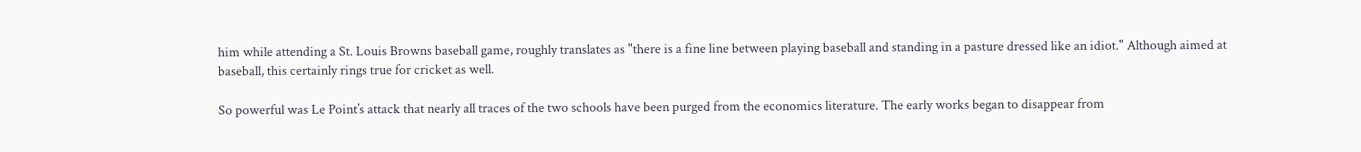him while attending a St. Louis Browns baseball game, roughly translates as "there is a fine line between playing baseball and standing in a pasture dressed like an idiot." Although aimed at baseball, this certainly rings true for cricket as well.

So powerful was Le Point’s attack that nearly all traces of the two schools have been purged from the economics literature. The early works began to disappear from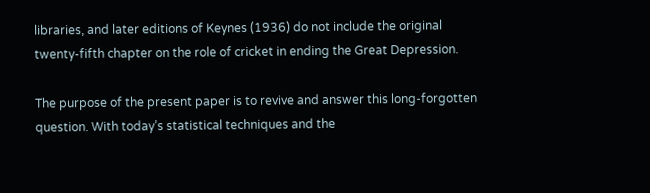libraries, and later editions of Keynes (1936) do not include the original twenty-fifth chapter on the role of cricket in ending the Great Depression.

The purpose of the present paper is to revive and answer this long-forgotten question. With today’s statistical techniques and the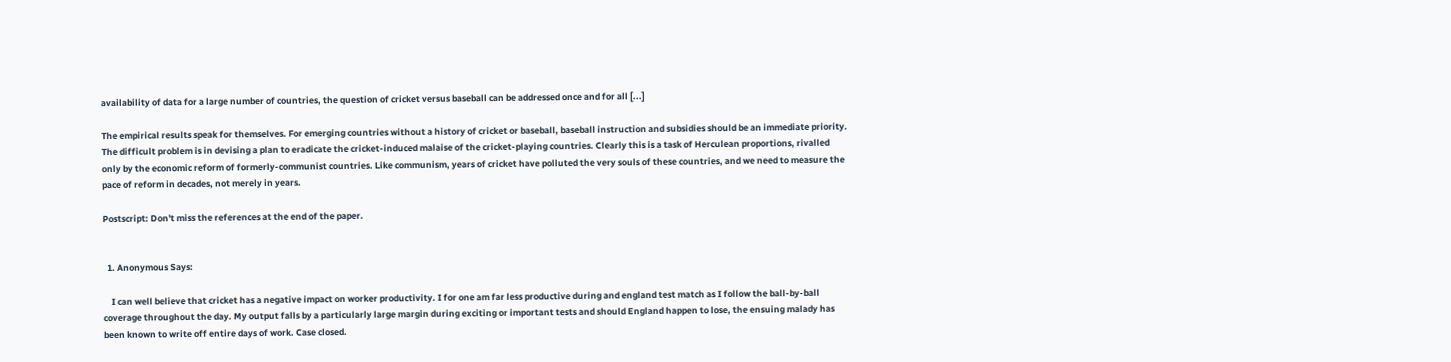availability of data for a large number of countries, the question of cricket versus baseball can be addressed once and for all [...]

The empirical results speak for themselves. For emerging countries without a history of cricket or baseball, baseball instruction and subsidies should be an immediate priority. The difficult problem is in devising a plan to eradicate the cricket-induced malaise of the cricket-playing countries. Clearly this is a task of Herculean proportions, rivalled only by the economic reform of formerly-communist countries. Like communism, years of cricket have polluted the very souls of these countries, and we need to measure the pace of reform in decades, not merely in years.

Postscript: Don't miss the references at the end of the paper.


  1. Anonymous Says:

    I can well believe that cricket has a negative impact on worker productivity. I for one am far less productive during and england test match as I follow the ball-by-ball coverage throughout the day. My output falls by a particularly large margin during exciting or important tests and should England happen to lose, the ensuing malady has been known to write off entire days of work. Case closed.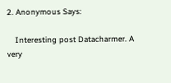2. Anonymous Says:

    Interesting post Datacharmer. A very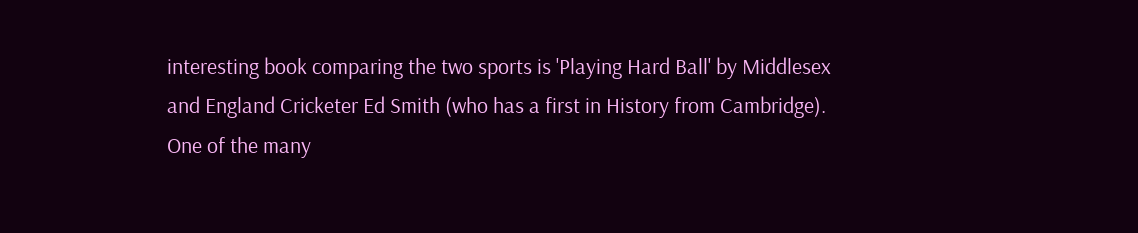interesting book comparing the two sports is 'Playing Hard Ball' by Middlesex and England Cricketer Ed Smith (who has a first in History from Cambridge). One of the many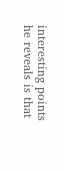interesting points he reveals is that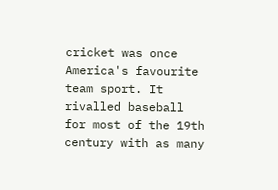cricket was once America's favourite team sport. It rivalled baseball for most of the 19th century with as many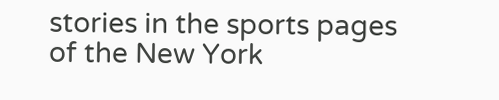stories in the sports pages of the New York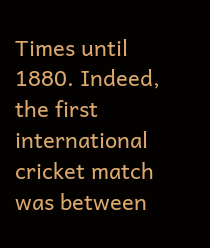Times until 1880. Indeed, the first international cricket match was between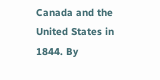Canada and the United States in 1844. By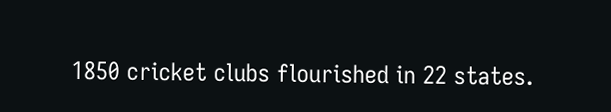1850 cricket clubs flourished in 22 states.